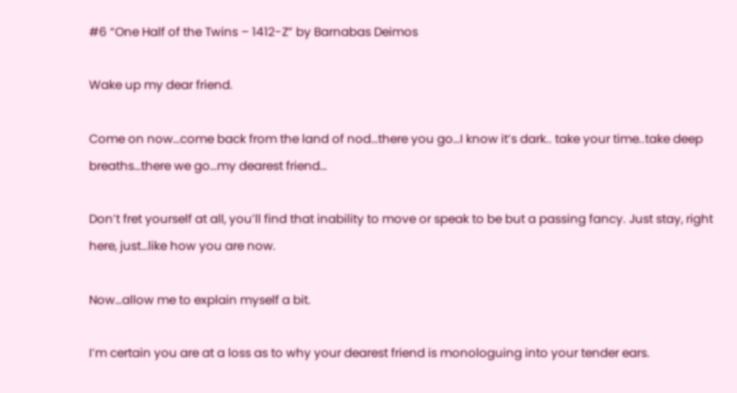#6 “One Half of the Twins – 1412-Z” by Barnabas Deimos

Wake up my dear friend.

Come on now…come back from the land of nod…there you go…I know it’s dark.. take your time..take deep breaths…there we go…my dearest friend…

Don’t fret yourself at all, you’ll find that inability to move or speak to be but a passing fancy. Just stay, right here, just…like how you are now.

Now…allow me to explain myself a bit.

I’m certain you are at a loss as to why your dearest friend is monologuing into your tender ears.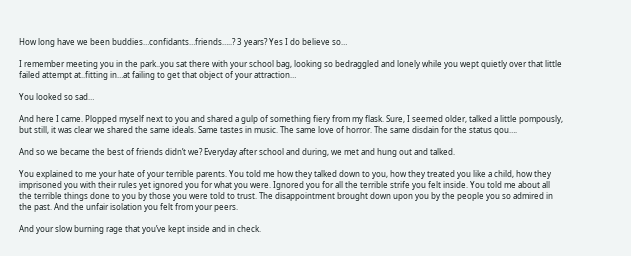How long have we been buddies…confidants…friends…..? 3 years? Yes I do believe so…

I remember meeting you in the park..you sat there with your school bag, looking so bedraggled and lonely while you wept quietly over that little failed attempt at..fitting in…at failing to get that object of your attraction…

You looked so sad…

And here I came. Plopped myself next to you and shared a gulp of something fiery from my flask. Sure, I seemed older, talked a little pompously, but still, it was clear we shared the same ideals. Same tastes in music. The same love of horror. The same disdain for the status qou….

And so we became the best of friends didn’t we? Everyday after school and during, we met and hung out and talked.

You explained to me your hate of your terrible parents. You told me how they talked down to you, how they treated you like a child, how they imprisoned you with their rules yet ignored you for what you were. Ignored you for all the terrible strife you felt inside. You told me about all the terrible things done to you by those you were told to trust. The disappointment brought down upon you by the people you so admired in the past. And the unfair isolation you felt from your peers.

And your slow burning rage that you’ve kept inside and in check.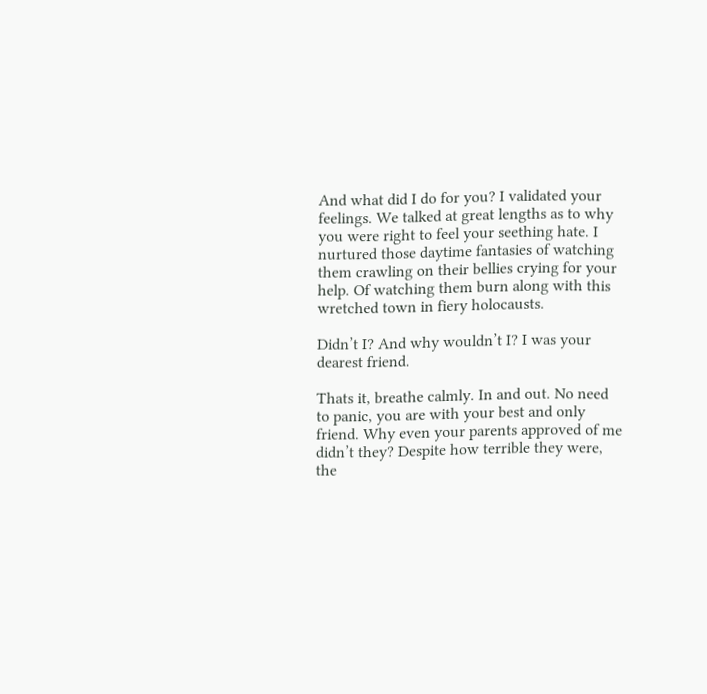And what did I do for you? I validated your feelings. We talked at great lengths as to why you were right to feel your seething hate. I nurtured those daytime fantasies of watching them crawling on their bellies crying for your help. Of watching them burn along with this wretched town in fiery holocausts.

Didn’t I? And why wouldn’t I? I was your dearest friend.

Thats it, breathe calmly. In and out. No need to panic, you are with your best and only friend. Why even your parents approved of me didn’t they? Despite how terrible they were, the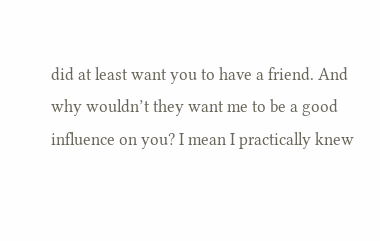did at least want you to have a friend. And why wouldn’t they want me to be a good influence on you? I mean I practically knew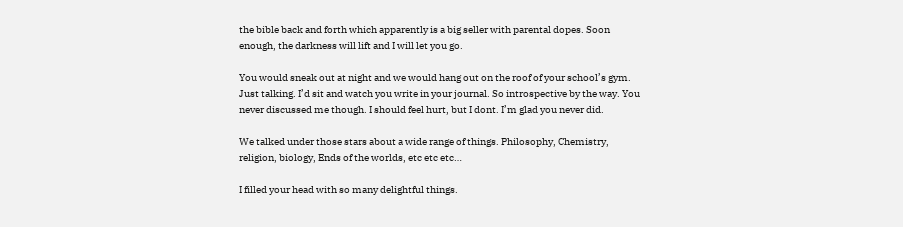the bible back and forth which apparently is a big seller with parental dopes. Soon enough, the darkness will lift and I will let you go.

You would sneak out at night and we would hang out on the roof of your school’s gym. Just talking. I’d sit and watch you write in your journal. So introspective by the way. You never discussed me though. I should feel hurt, but I dont. I’m glad you never did.

We talked under those stars about a wide range of things. Philosophy, Chemistry, religion, biology, Ends of the worlds, etc etc etc…

I filled your head with so many delightful things.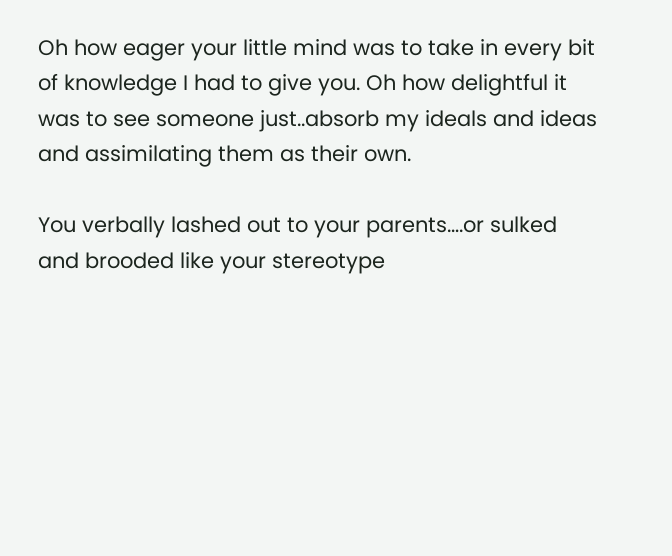Oh how eager your little mind was to take in every bit of knowledge I had to give you. Oh how delightful it was to see someone just..absorb my ideals and ideas and assimilating them as their own.

You verbally lashed out to your parents….or sulked and brooded like your stereotype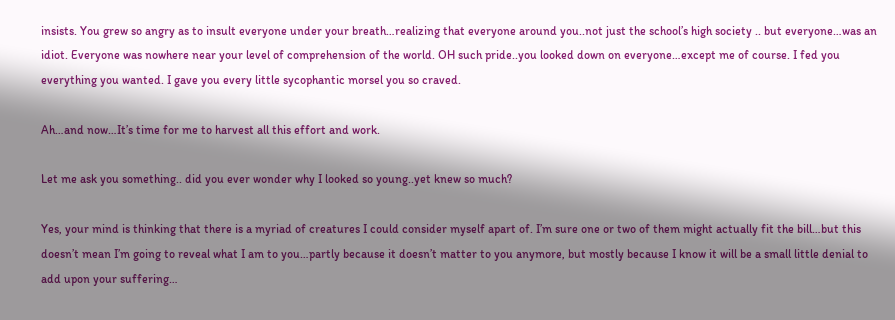insists. You grew so angry as to insult everyone under your breath…realizing that everyone around you..not just the school’s high society .. but everyone…was an idiot. Everyone was nowhere near your level of comprehension of the world. OH such pride..you looked down on everyone…except me of course. I fed you everything you wanted. I gave you every little sycophantic morsel you so craved.

Ah…and now…It’s time for me to harvest all this effort and work.

Let me ask you something.. did you ever wonder why I looked so young..yet knew so much?

Yes, your mind is thinking that there is a myriad of creatures I could consider myself apart of. I’m sure one or two of them might actually fit the bill…but this doesn’t mean I’m going to reveal what I am to you…partly because it doesn’t matter to you anymore, but mostly because I know it will be a small little denial to add upon your suffering…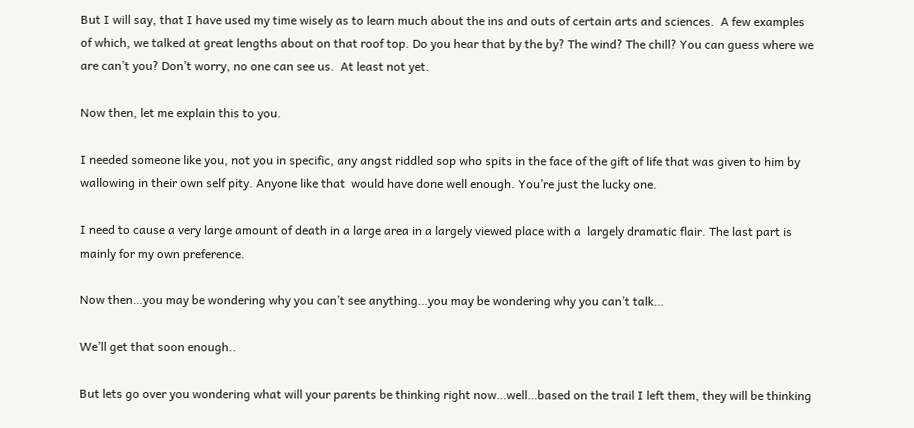But I will say, that I have used my time wisely as to learn much about the ins and outs of certain arts and sciences.  A few examples of which, we talked at great lengths about on that roof top. Do you hear that by the by? The wind? The chill? You can guess where we are can’t you? Don’t worry, no one can see us.  At least not yet.

Now then, let me explain this to you.

I needed someone like you, not you in specific, any angst riddled sop who spits in the face of the gift of life that was given to him by wallowing in their own self pity. Anyone like that  would have done well enough. You’re just the lucky one.

I need to cause a very large amount of death in a large area in a largely viewed place with a  largely dramatic flair. The last part is mainly for my own preference.

Now then…you may be wondering why you can’t see anything…you may be wondering why you can’t talk…

We’ll get that soon enough..

But lets go over you wondering what will your parents be thinking right now…well…based on the trail I left them, they will be thinking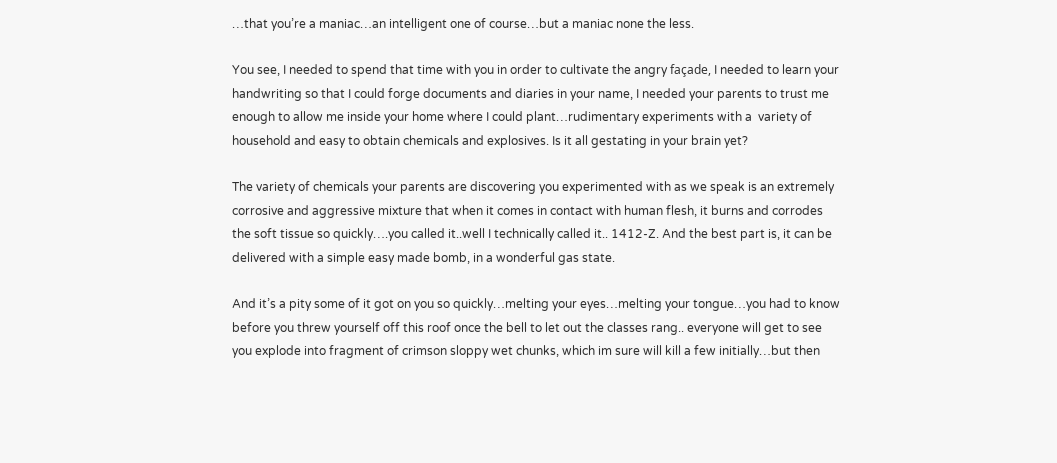…that you’re a maniac…an intelligent one of course…but a maniac none the less.

You see, I needed to spend that time with you in order to cultivate the angry façade, I needed to learn your handwriting so that I could forge documents and diaries in your name, I needed your parents to trust me enough to allow me inside your home where I could plant…rudimentary experiments with a  variety of household and easy to obtain chemicals and explosives. Is it all gestating in your brain yet?

The variety of chemicals your parents are discovering you experimented with as we speak is an extremely corrosive and aggressive mixture that when it comes in contact with human flesh, it burns and corrodes the soft tissue so quickly….you called it..well I technically called it.. 1412-Z. And the best part is, it can be delivered with a simple easy made bomb, in a wonderful gas state.

And it’s a pity some of it got on you so quickly…melting your eyes…melting your tongue…you had to know before you threw yourself off this roof once the bell to let out the classes rang.. everyone will get to see you explode into fragment of crimson sloppy wet chunks, which im sure will kill a few initially…but then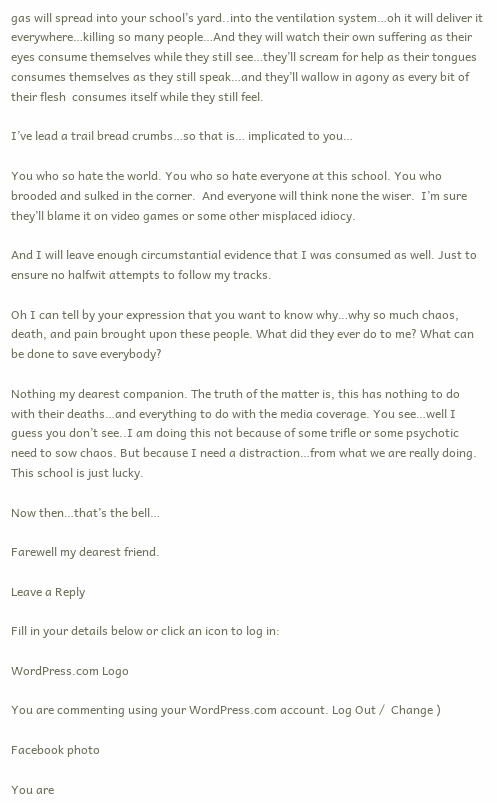gas will spread into your school’s yard..into the ventilation system…oh it will deliver it everywhere…killing so many people…And they will watch their own suffering as their eyes consume themselves while they still see…they’ll scream for help as their tongues consumes themselves as they still speak…and they’ll wallow in agony as every bit of their flesh  consumes itself while they still feel.

I’ve lead a trail bread crumbs…so that is… implicated to you…

You who so hate the world. You who so hate everyone at this school. You who brooded and sulked in the corner.  And everyone will think none the wiser.  I’m sure they’ll blame it on video games or some other misplaced idiocy.

And I will leave enough circumstantial evidence that I was consumed as well. Just to ensure no halfwit attempts to follow my tracks.

Oh I can tell by your expression that you want to know why…why so much chaos, death, and pain brought upon these people. What did they ever do to me? What can be done to save everybody?

Nothing my dearest companion. The truth of the matter is, this has nothing to do with their deaths…and everything to do with the media coverage. You see…well I guess you don’t see..I am doing this not because of some trifle or some psychotic need to sow chaos. But because I need a distraction…from what we are really doing. This school is just lucky.

Now then…that’s the bell…

Farewell my dearest friend.

Leave a Reply

Fill in your details below or click an icon to log in:

WordPress.com Logo

You are commenting using your WordPress.com account. Log Out /  Change )

Facebook photo

You are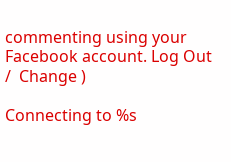commenting using your Facebook account. Log Out /  Change )

Connecting to %s